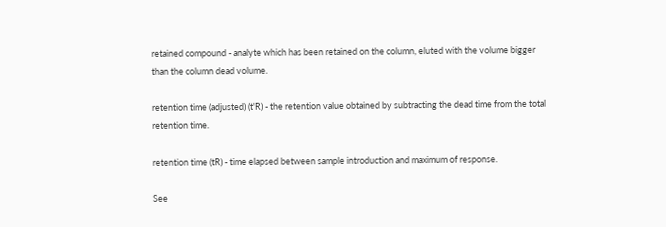retained compound - analyte which has been retained on the column, eluted with the volume bigger than the column dead volume.

retention time (adjusted) (t'R) - the retention value obtained by subtracting the dead time from the total retention time.

retention time (tR) - time elapsed between sample introduction and maximum of response.

See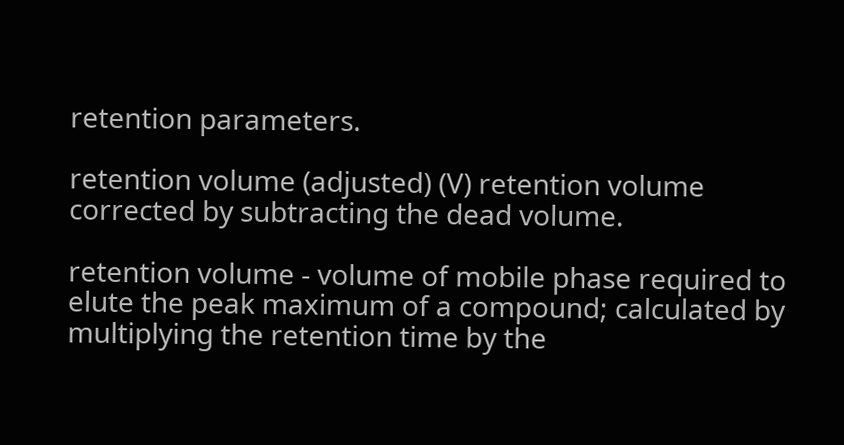retention parameters.

retention volume (adjusted) (V) retention volume corrected by subtracting the dead volume.

retention volume - volume of mobile phase required to elute the peak maximum of a compound; calculated by multiplying the retention time by the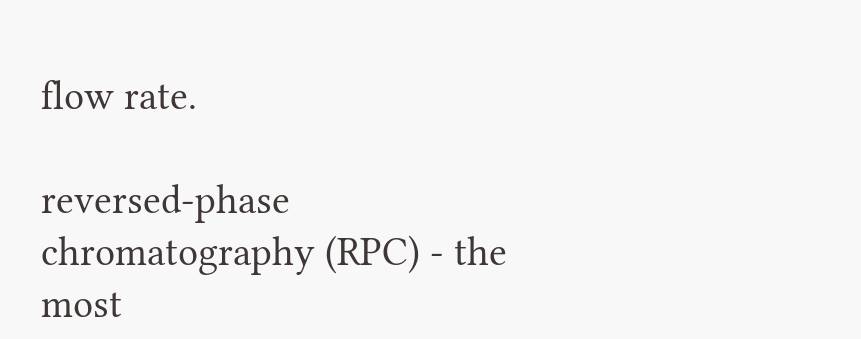flow rate.

reversed-phase chromatography (RPC) - the most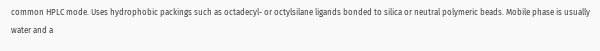common HPLC mode. Uses hydrophobic packings such as octadecyl- or octylsilane ligands bonded to silica or neutral polymeric beads. Mobile phase is usually water and a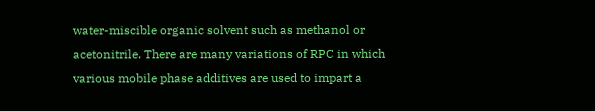water-miscible organic solvent such as methanol or acetonitrile. There are many variations of RPC in which various mobile phase additives are used to impart a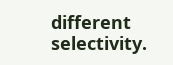different selectivity.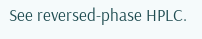See reversed-phase HPLC.